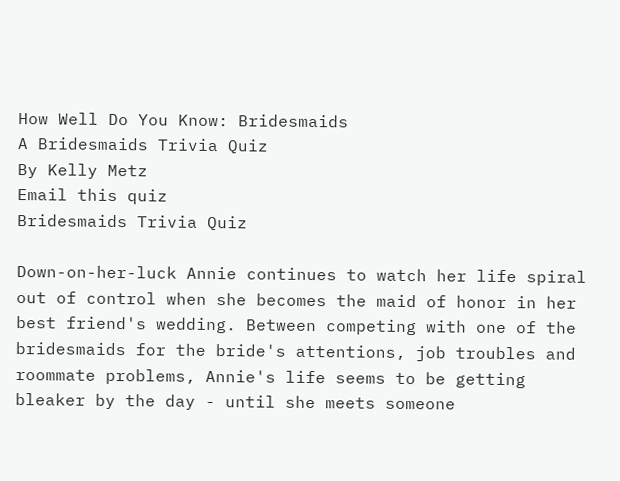How Well Do You Know: Bridesmaids
A Bridesmaids Trivia Quiz
By Kelly Metz
Email this quiz
Bridesmaids Trivia Quiz

Down-on-her-luck Annie continues to watch her life spiral out of control when she becomes the maid of honor in her best friend's wedding. Between competing with one of the bridesmaids for the bride's attentions, job troubles and roommate problems, Annie's life seems to be getting bleaker by the day - until she meets someone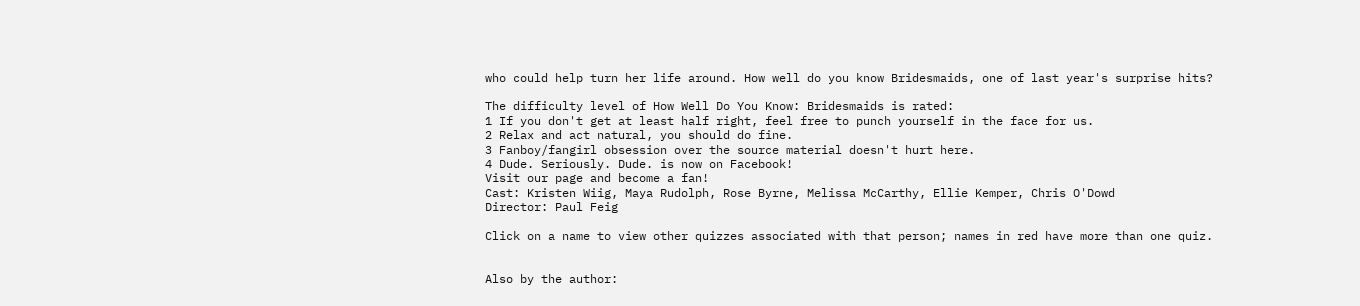who could help turn her life around. How well do you know Bridesmaids, one of last year's surprise hits?

The difficulty level of How Well Do You Know: Bridesmaids is rated:
1 If you don't get at least half right, feel free to punch yourself in the face for us.
2 Relax and act natural, you should do fine.
3 Fanboy/fangirl obsession over the source material doesn't hurt here.
4 Dude. Seriously. Dude. is now on Facebook!
Visit our page and become a fan!
Cast: Kristen Wiig, Maya Rudolph, Rose Byrne, Melissa McCarthy, Ellie Kemper, Chris O'Dowd
Director: Paul Feig

Click on a name to view other quizzes associated with that person; names in red have more than one quiz.


Also by the author: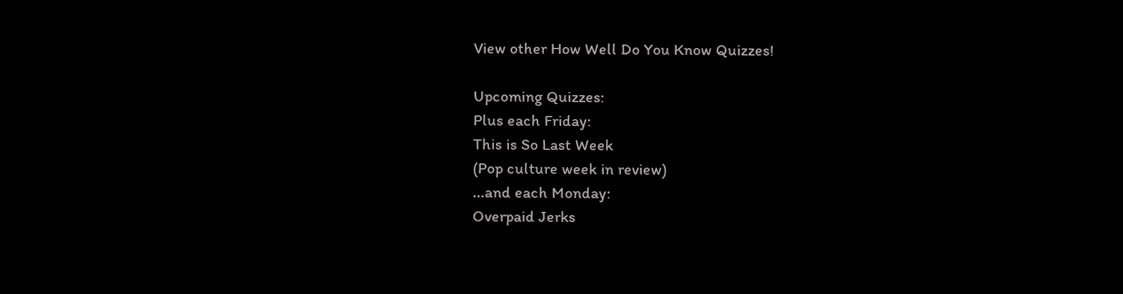View other How Well Do You Know Quizzes!

Upcoming Quizzes:
Plus each Friday:
This is So Last Week
(Pop culture week in review)
...and each Monday:
Overpaid Jerks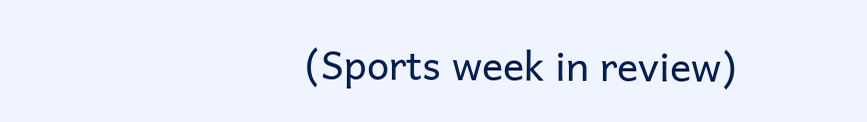(Sports week in review)